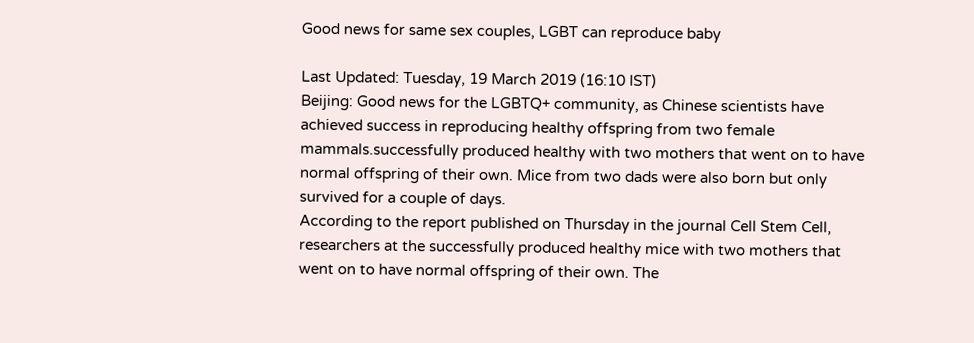Good news for same sex couples, LGBT can reproduce baby

Last Updated: Tuesday, 19 March 2019 (16:10 IST)
Beijing: Good news for the LGBTQ+ community, as Chinese scientists have achieved success in reproducing healthy offspring from two female mammals.successfully produced healthy with two mothers that went on to have normal offspring of their own. Mice from two dads were also born but only survived for a couple of days.
According to the report published on Thursday in the journal Cell Stem Cell, researchers at the successfully produced healthy mice with two mothers that went on to have normal offspring of their own. The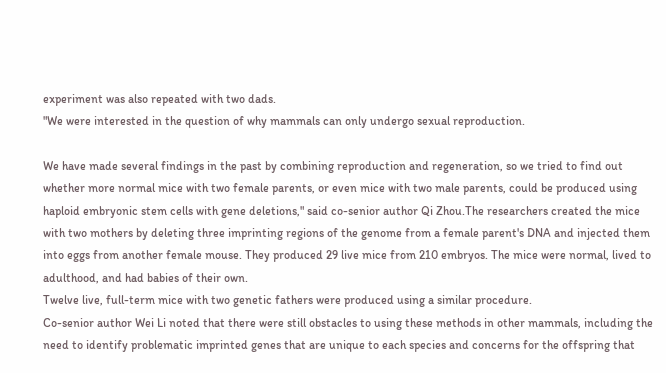experiment was also repeated with two dads.
"We were interested in the question of why mammals can only undergo sexual reproduction.

We have made several findings in the past by combining reproduction and regeneration, so we tried to find out whether more normal mice with two female parents, or even mice with two male parents, could be produced using haploid embryonic stem cells with gene deletions," said co-senior author Qi Zhou.The researchers created the mice with two mothers by deleting three imprinting regions of the genome from a female parent's DNA and injected them into eggs from another female mouse. They produced 29 live mice from 210 embryos. The mice were normal, lived to adulthood, and had babies of their own.
Twelve live, full-term mice with two genetic fathers were produced using a similar procedure.
Co-senior author Wei Li noted that there were still obstacles to using these methods in other mammals, including the need to identify problematic imprinted genes that are unique to each species and concerns for the offspring that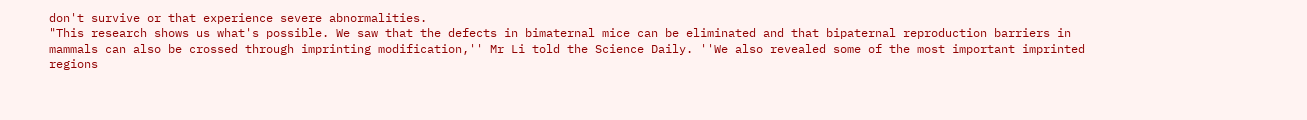don't survive or that experience severe abnormalities.
"This research shows us what's possible. We saw that the defects in bimaternal mice can be eliminated and that bipaternal reproduction barriers in mammals can also be crossed through imprinting modification,'' Mr Li told the Science Daily. ''We also revealed some of the most important imprinted regions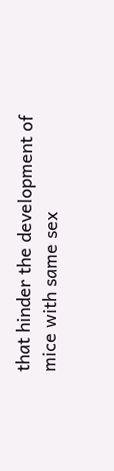that hinder the development of mice with same sex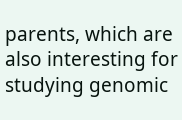parents, which are also interesting for studying genomic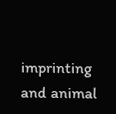imprinting and animal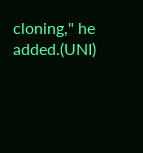cloning," he added.(UNI)